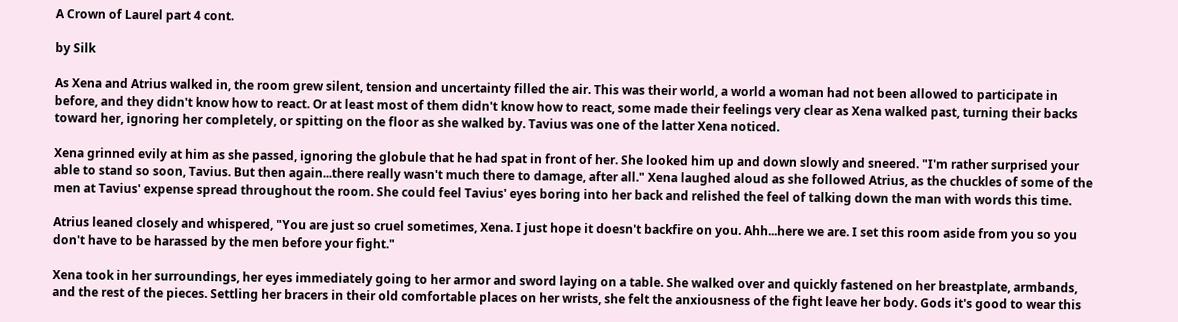A Crown of Laurel part 4 cont.

by Silk

As Xena and Atrius walked in, the room grew silent, tension and uncertainty filled the air. This was their world, a world a woman had not been allowed to participate in before, and they didn't know how to react. Or at least most of them didn't know how to react, some made their feelings very clear as Xena walked past, turning their backs toward her, ignoring her completely, or spitting on the floor as she walked by. Tavius was one of the latter Xena noticed.

Xena grinned evily at him as she passed, ignoring the globule that he had spat in front of her. She looked him up and down slowly and sneered. "I'm rather surprised your able to stand so soon, Tavius. But then again...there really wasn't much there to damage, after all." Xena laughed aloud as she followed Atrius, as the chuckles of some of the men at Tavius' expense spread throughout the room. She could feel Tavius' eyes boring into her back and relished the feel of talking down the man with words this time.

Atrius leaned closely and whispered, "You are just so cruel sometimes, Xena. I just hope it doesn't backfire on you. Ahh...here we are. I set this room aside from you so you don't have to be harassed by the men before your fight."

Xena took in her surroundings, her eyes immediately going to her armor and sword laying on a table. She walked over and quickly fastened on her breastplate, armbands, and the rest of the pieces. Settling her bracers in their old comfortable places on her wrists, she felt the anxiousness of the fight leave her body. Gods it's good to wear this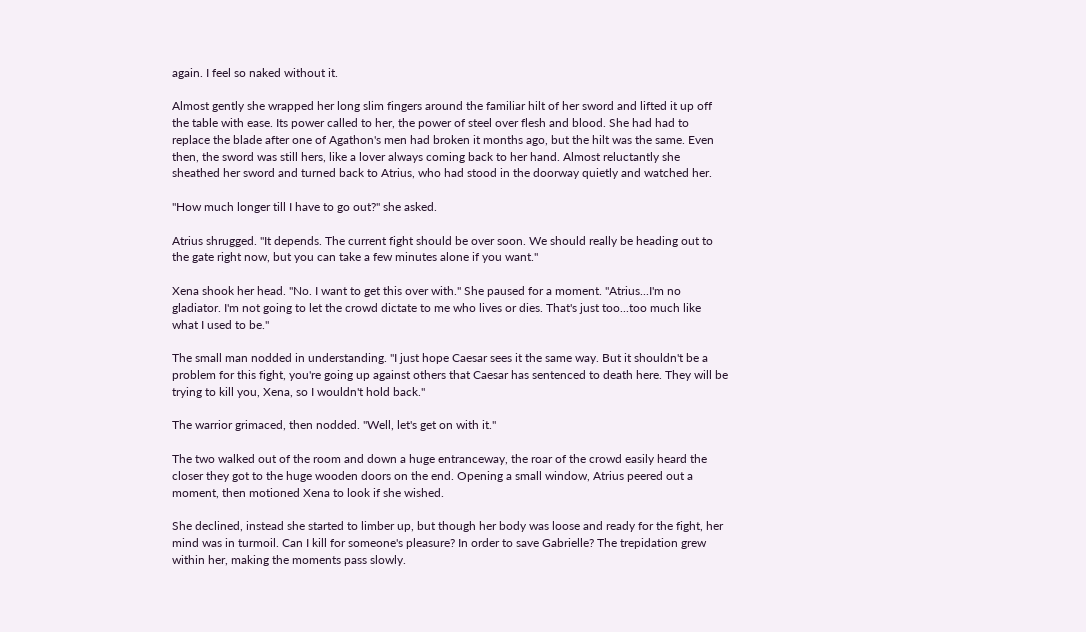again. I feel so naked without it.

Almost gently she wrapped her long slim fingers around the familiar hilt of her sword and lifted it up off the table with ease. Its power called to her, the power of steel over flesh and blood. She had had to replace the blade after one of Agathon's men had broken it months ago, but the hilt was the same. Even then, the sword was still hers, like a lover always coming back to her hand. Almost reluctantly she sheathed her sword and turned back to Atrius, who had stood in the doorway quietly and watched her.

"How much longer till I have to go out?" she asked.

Atrius shrugged. "It depends. The current fight should be over soon. We should really be heading out to the gate right now, but you can take a few minutes alone if you want."

Xena shook her head. "No. I want to get this over with." She paused for a moment. "Atrius...I'm no gladiator. I'm not going to let the crowd dictate to me who lives or dies. That's just too...too much like what I used to be."

The small man nodded in understanding. "I just hope Caesar sees it the same way. But it shouldn't be a problem for this fight, you're going up against others that Caesar has sentenced to death here. They will be trying to kill you, Xena, so I wouldn't hold back."

The warrior grimaced, then nodded. "Well, let's get on with it."

The two walked out of the room and down a huge entranceway, the roar of the crowd easily heard the closer they got to the huge wooden doors on the end. Opening a small window, Atrius peered out a moment, then motioned Xena to look if she wished.

She declined, instead she started to limber up, but though her body was loose and ready for the fight, her mind was in turmoil. Can I kill for someone's pleasure? In order to save Gabrielle? The trepidation grew within her, making the moments pass slowly.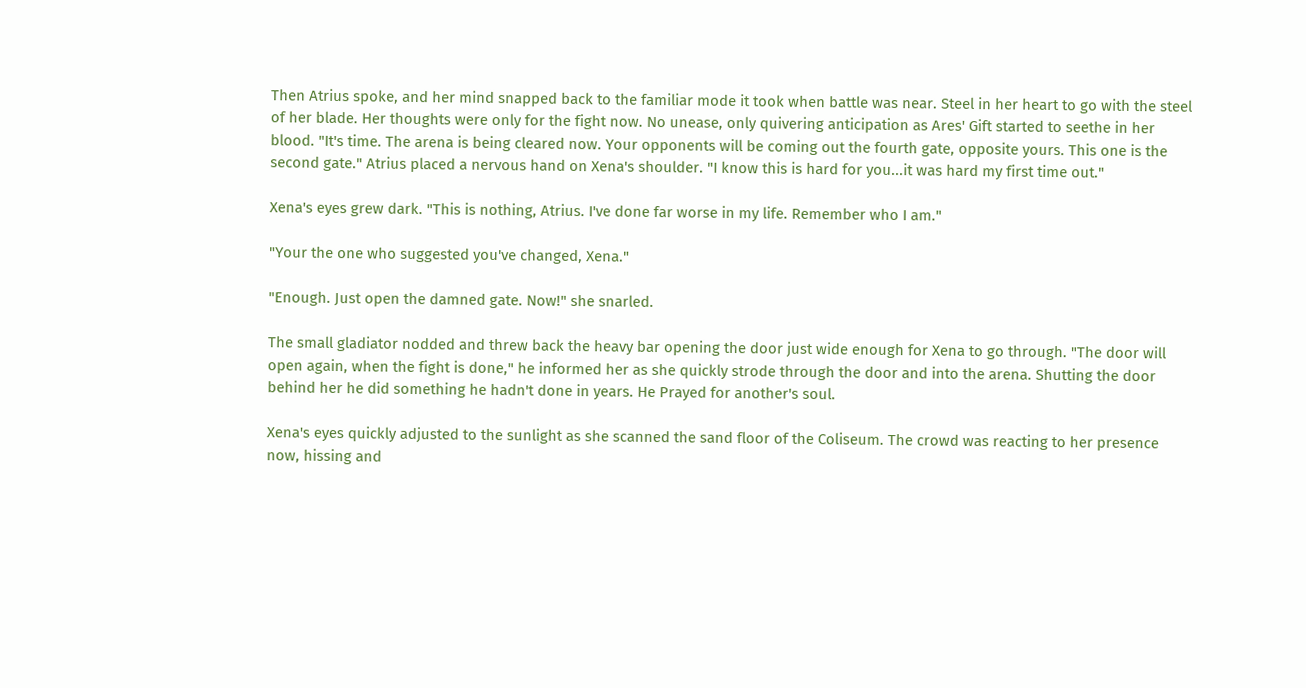Then Atrius spoke, and her mind snapped back to the familiar mode it took when battle was near. Steel in her heart to go with the steel of her blade. Her thoughts were only for the fight now. No unease, only quivering anticipation as Ares' Gift started to seethe in her blood. "It's time. The arena is being cleared now. Your opponents will be coming out the fourth gate, opposite yours. This one is the second gate." Atrius placed a nervous hand on Xena's shoulder. "I know this is hard for you...it was hard my first time out."

Xena's eyes grew dark. "This is nothing, Atrius. I've done far worse in my life. Remember who I am."

"Your the one who suggested you've changed, Xena."

"Enough. Just open the damned gate. Now!" she snarled.

The small gladiator nodded and threw back the heavy bar opening the door just wide enough for Xena to go through. "The door will open again, when the fight is done," he informed her as she quickly strode through the door and into the arena. Shutting the door behind her he did something he hadn't done in years. He Prayed for another's soul.

Xena's eyes quickly adjusted to the sunlight as she scanned the sand floor of the Coliseum. The crowd was reacting to her presence now, hissing and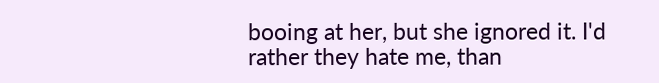booing at her, but she ignored it. I'd rather they hate me, than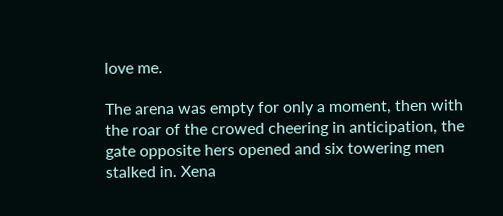love me.

The arena was empty for only a moment, then with the roar of the crowed cheering in anticipation, the gate opposite hers opened and six towering men stalked in. Xena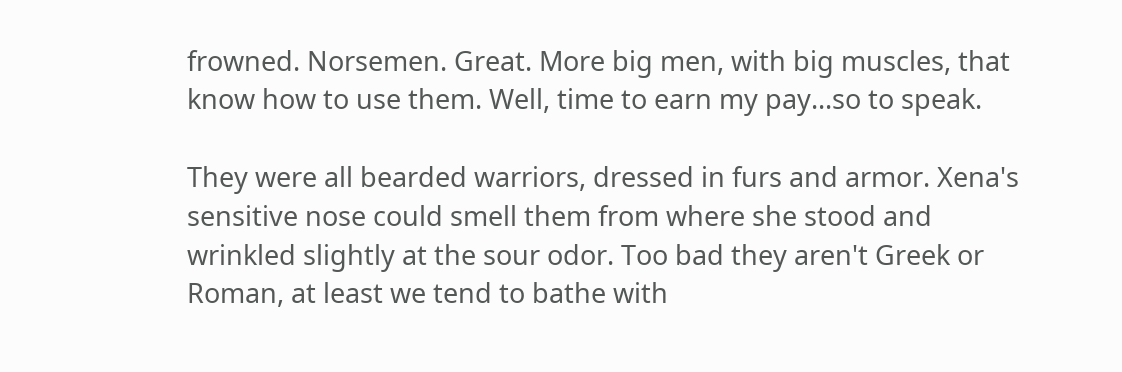frowned. Norsemen. Great. More big men, with big muscles, that know how to use them. Well, time to earn my pay...so to speak.

They were all bearded warriors, dressed in furs and armor. Xena's sensitive nose could smell them from where she stood and wrinkled slightly at the sour odor. Too bad they aren't Greek or Roman, at least we tend to bathe with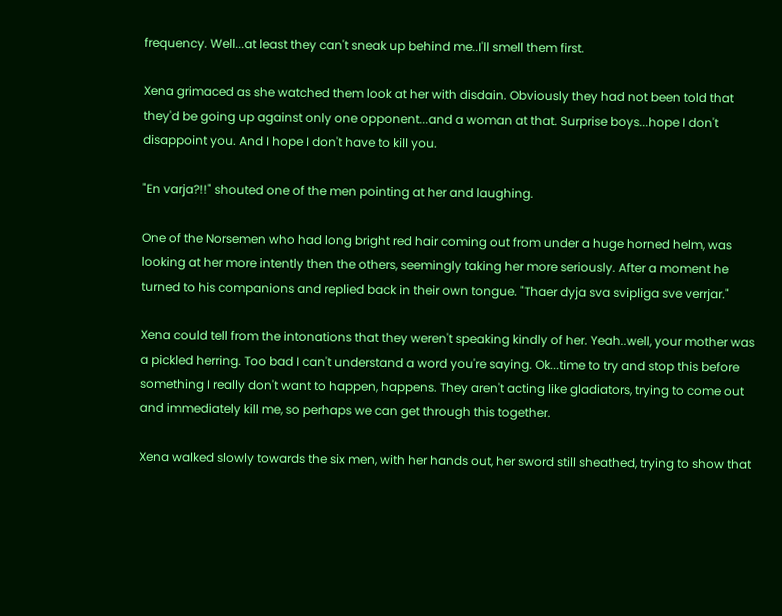frequency. Well...at least they can't sneak up behind me..I'll smell them first.

Xena grimaced as she watched them look at her with disdain. Obviously they had not been told that they'd be going up against only one opponent...and a woman at that. Surprise boys...hope I don't disappoint you. And I hope I don't have to kill you.

"En varja?!!" shouted one of the men pointing at her and laughing.

One of the Norsemen who had long bright red hair coming out from under a huge horned helm, was looking at her more intently then the others, seemingly taking her more seriously. After a moment he turned to his companions and replied back in their own tongue. "Thaer dyja sva svipliga sve verrjar."

Xena could tell from the intonations that they weren't speaking kindly of her. Yeah..well, your mother was a pickled herring. Too bad I can't understand a word you're saying. Ok...time to try and stop this before something I really don't want to happen, happens. They aren't acting like gladiators, trying to come out and immediately kill me, so perhaps we can get through this together.

Xena walked slowly towards the six men, with her hands out, her sword still sheathed, trying to show that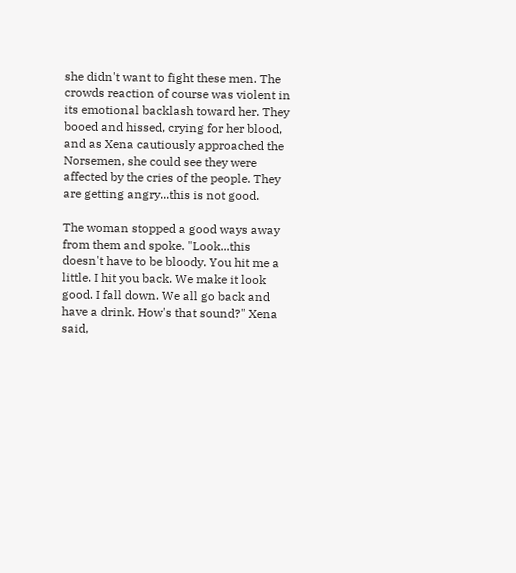she didn't want to fight these men. The crowds reaction of course was violent in its emotional backlash toward her. They booed and hissed, crying for her blood, and as Xena cautiously approached the Norsemen, she could see they were affected by the cries of the people. They are getting angry...this is not good.

The woman stopped a good ways away from them and spoke. "Look...this doesn't have to be bloody. You hit me a little. I hit you back. We make it look good. I fall down. We all go back and have a drink. How's that sound?" Xena said,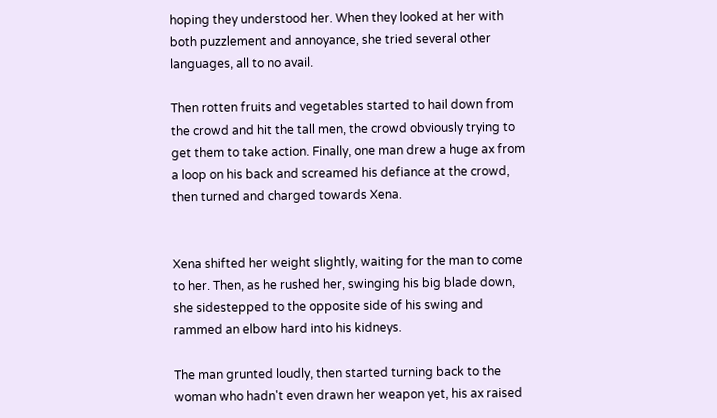hoping they understood her. When they looked at her with both puzzlement and annoyance, she tried several other languages, all to no avail.

Then rotten fruits and vegetables started to hail down from the crowd and hit the tall men, the crowd obviously trying to get them to take action. Finally, one man drew a huge ax from a loop on his back and screamed his defiance at the crowd, then turned and charged towards Xena.


Xena shifted her weight slightly, waiting for the man to come to her. Then, as he rushed her, swinging his big blade down, she sidestepped to the opposite side of his swing and rammed an elbow hard into his kidneys.

The man grunted loudly, then started turning back to the woman who hadn't even drawn her weapon yet, his ax raised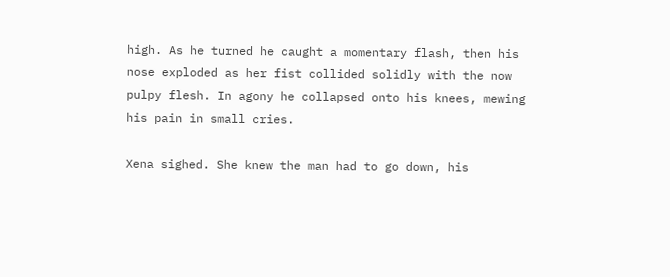high. As he turned he caught a momentary flash, then his nose exploded as her fist collided solidly with the now pulpy flesh. In agony he collapsed onto his knees, mewing his pain in small cries.

Xena sighed. She knew the man had to go down, his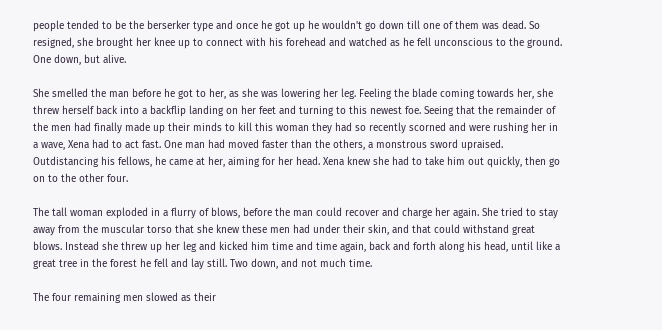people tended to be the berserker type and once he got up he wouldn't go down till one of them was dead. So resigned, she brought her knee up to connect with his forehead and watched as he fell unconscious to the ground. One down, but alive.

She smelled the man before he got to her, as she was lowering her leg. Feeling the blade coming towards her, she threw herself back into a backflip landing on her feet and turning to this newest foe. Seeing that the remainder of the men had finally made up their minds to kill this woman they had so recently scorned and were rushing her in a wave, Xena had to act fast. One man had moved faster than the others, a monstrous sword upraised. Outdistancing his fellows, he came at her, aiming for her head. Xena knew she had to take him out quickly, then go on to the other four.

The tall woman exploded in a flurry of blows, before the man could recover and charge her again. She tried to stay away from the muscular torso that she knew these men had under their skin, and that could withstand great blows. Instead she threw up her leg and kicked him time and time again, back and forth along his head, until like a great tree in the forest he fell and lay still. Two down, and not much time.

The four remaining men slowed as their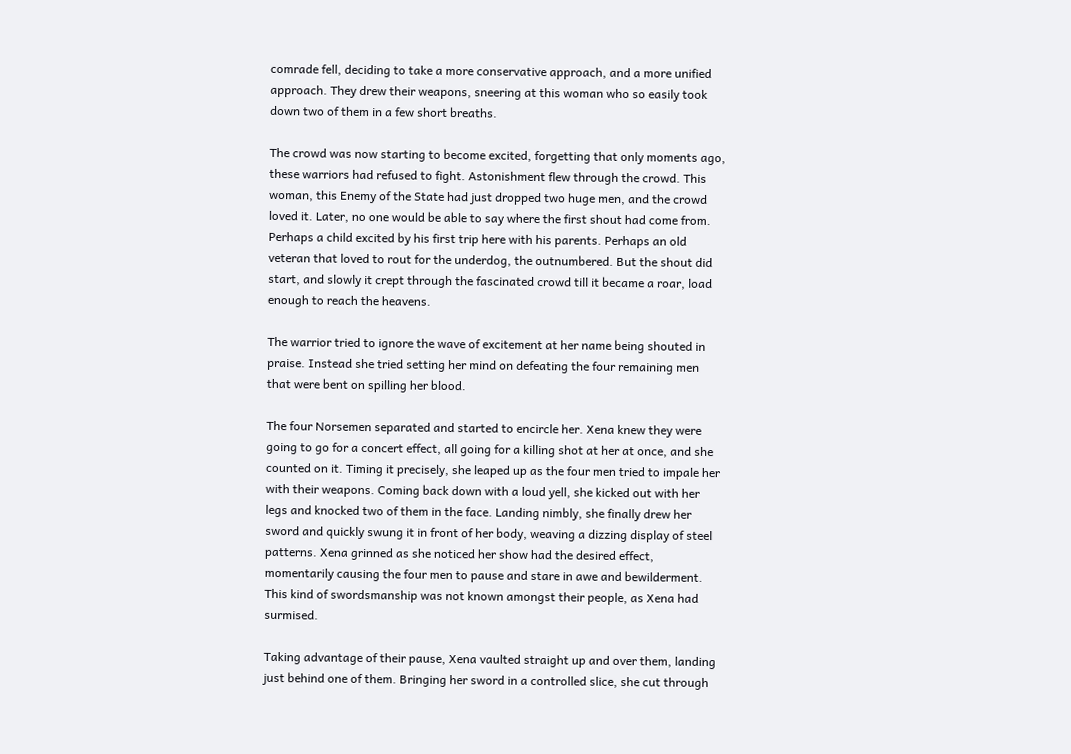comrade fell, deciding to take a more conservative approach, and a more unified approach. They drew their weapons, sneering at this woman who so easily took down two of them in a few short breaths.

The crowd was now starting to become excited, forgetting that only moments ago, these warriors had refused to fight. Astonishment flew through the crowd. This woman, this Enemy of the State had just dropped two huge men, and the crowd loved it. Later, no one would be able to say where the first shout had come from. Perhaps a child excited by his first trip here with his parents. Perhaps an old veteran that loved to rout for the underdog, the outnumbered. But the shout did start, and slowly it crept through the fascinated crowd till it became a roar, load enough to reach the heavens.

The warrior tried to ignore the wave of excitement at her name being shouted in praise. Instead she tried setting her mind on defeating the four remaining men that were bent on spilling her blood.

The four Norsemen separated and started to encircle her. Xena knew they were going to go for a concert effect, all going for a killing shot at her at once, and she counted on it. Timing it precisely, she leaped up as the four men tried to impale her with their weapons. Coming back down with a loud yell, she kicked out with her legs and knocked two of them in the face. Landing nimbly, she finally drew her sword and quickly swung it in front of her body, weaving a dizzing display of steel patterns. Xena grinned as she noticed her show had the desired effect, momentarily causing the four men to pause and stare in awe and bewilderment. This kind of swordsmanship was not known amongst their people, as Xena had surmised.

Taking advantage of their pause, Xena vaulted straight up and over them, landing just behind one of them. Bringing her sword in a controlled slice, she cut through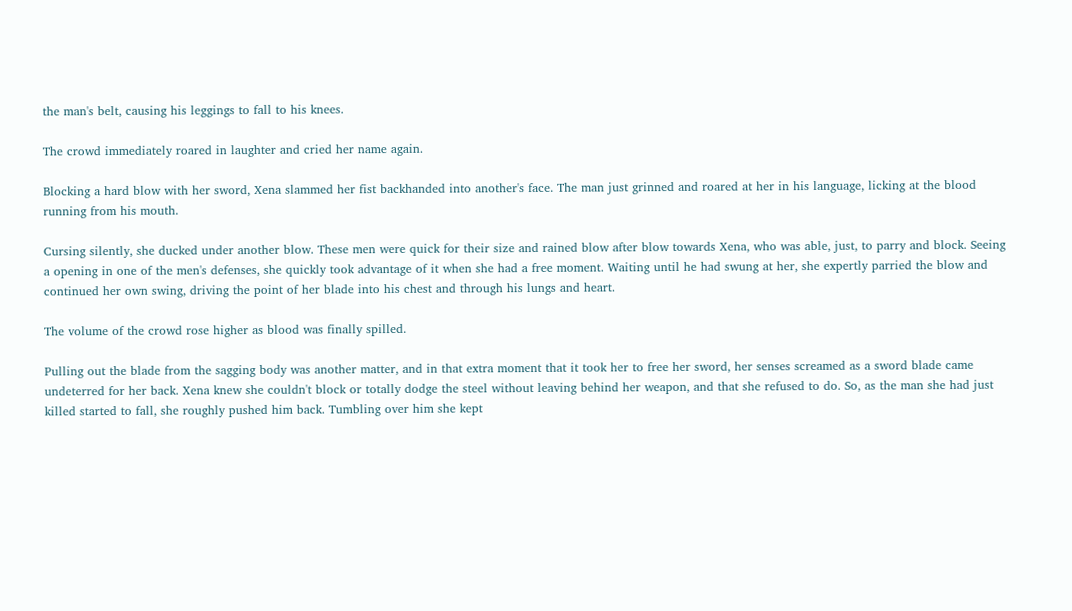the man's belt, causing his leggings to fall to his knees.

The crowd immediately roared in laughter and cried her name again.

Blocking a hard blow with her sword, Xena slammed her fist backhanded into another's face. The man just grinned and roared at her in his language, licking at the blood running from his mouth.

Cursing silently, she ducked under another blow. These men were quick for their size and rained blow after blow towards Xena, who was able, just, to parry and block. Seeing a opening in one of the men's defenses, she quickly took advantage of it when she had a free moment. Waiting until he had swung at her, she expertly parried the blow and continued her own swing, driving the point of her blade into his chest and through his lungs and heart.

The volume of the crowd rose higher as blood was finally spilled.

Pulling out the blade from the sagging body was another matter, and in that extra moment that it took her to free her sword, her senses screamed as a sword blade came undeterred for her back. Xena knew she couldn't block or totally dodge the steel without leaving behind her weapon, and that she refused to do. So, as the man she had just killed started to fall, she roughly pushed him back. Tumbling over him she kept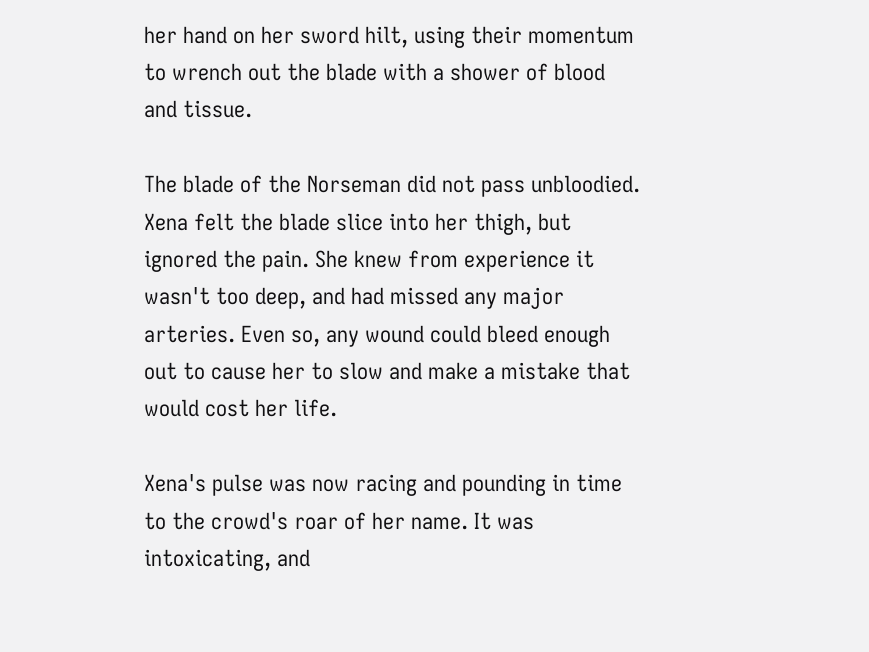her hand on her sword hilt, using their momentum to wrench out the blade with a shower of blood and tissue.

The blade of the Norseman did not pass unbloodied. Xena felt the blade slice into her thigh, but ignored the pain. She knew from experience it wasn't too deep, and had missed any major arteries. Even so, any wound could bleed enough out to cause her to slow and make a mistake that would cost her life.

Xena's pulse was now racing and pounding in time to the crowd's roar of her name. It was intoxicating, and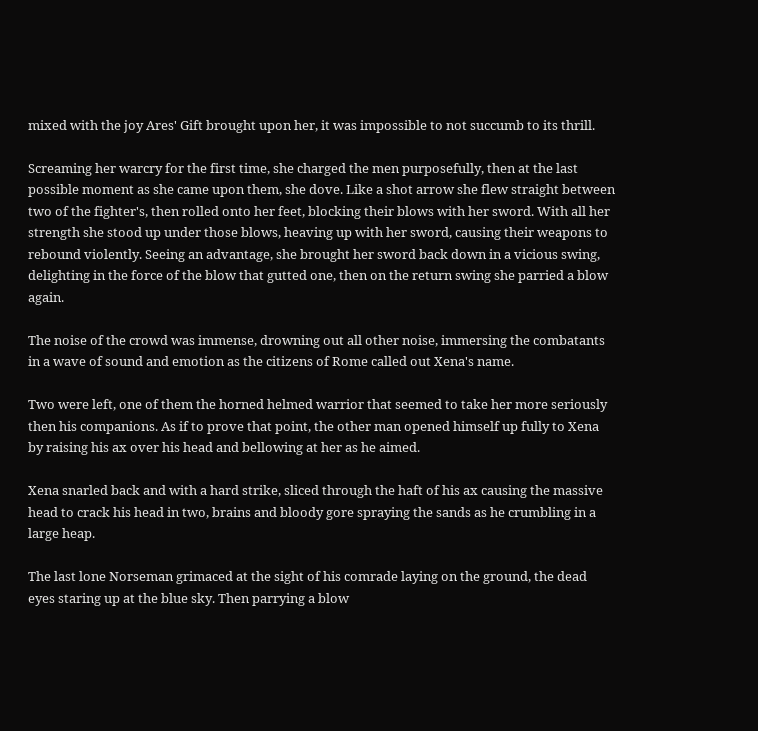mixed with the joy Ares' Gift brought upon her, it was impossible to not succumb to its thrill.

Screaming her warcry for the first time, she charged the men purposefully, then at the last possible moment as she came upon them, she dove. Like a shot arrow she flew straight between two of the fighter's, then rolled onto her feet, blocking their blows with her sword. With all her strength she stood up under those blows, heaving up with her sword, causing their weapons to rebound violently. Seeing an advantage, she brought her sword back down in a vicious swing, delighting in the force of the blow that gutted one, then on the return swing she parried a blow again.

The noise of the crowd was immense, drowning out all other noise, immersing the combatants in a wave of sound and emotion as the citizens of Rome called out Xena's name.

Two were left, one of them the horned helmed warrior that seemed to take her more seriously then his companions. As if to prove that point, the other man opened himself up fully to Xena by raising his ax over his head and bellowing at her as he aimed.

Xena snarled back and with a hard strike, sliced through the haft of his ax causing the massive head to crack his head in two, brains and bloody gore spraying the sands as he crumbling in a large heap.

The last lone Norseman grimaced at the sight of his comrade laying on the ground, the dead eyes staring up at the blue sky. Then parrying a blow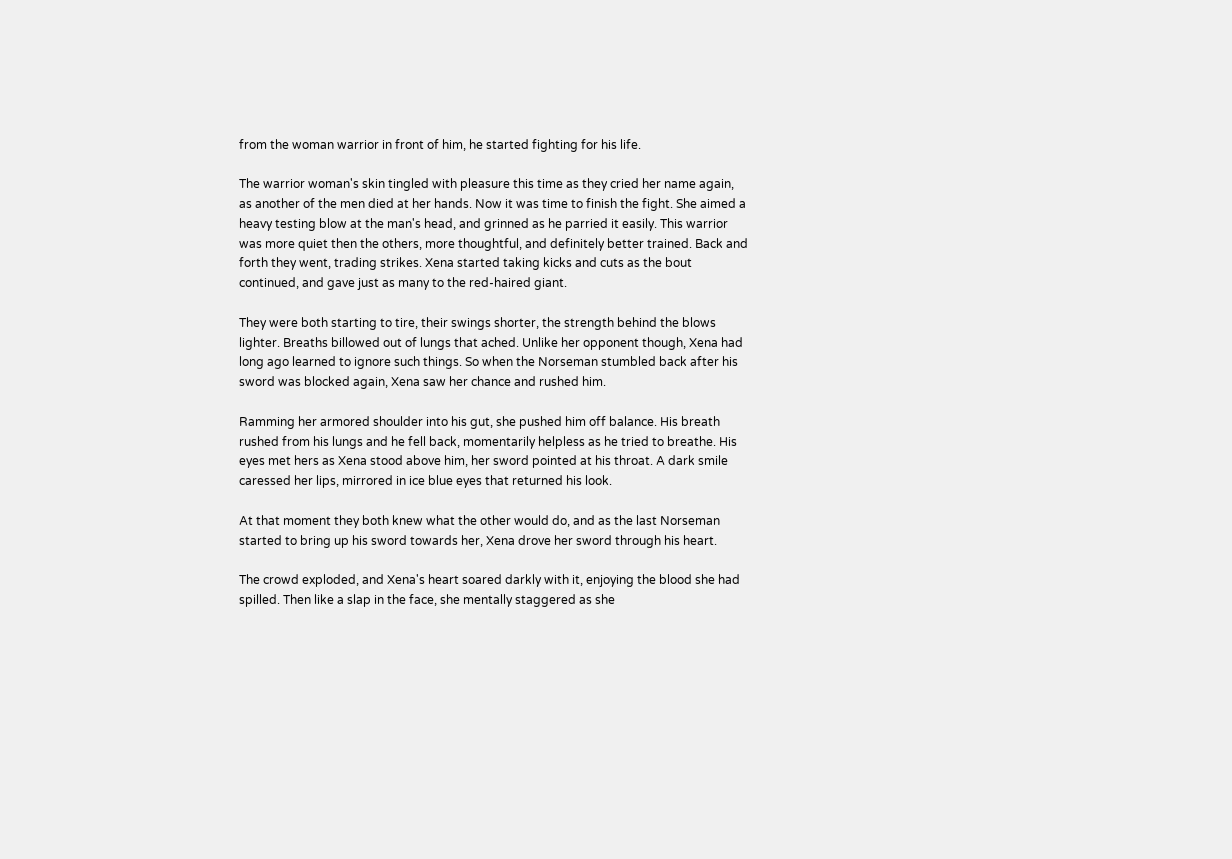from the woman warrior in front of him, he started fighting for his life.

The warrior woman's skin tingled with pleasure this time as they cried her name again, as another of the men died at her hands. Now it was time to finish the fight. She aimed a heavy testing blow at the man's head, and grinned as he parried it easily. This warrior was more quiet then the others, more thoughtful, and definitely better trained. Back and forth they went, trading strikes. Xena started taking kicks and cuts as the bout continued, and gave just as many to the red-haired giant.

They were both starting to tire, their swings shorter, the strength behind the blows lighter. Breaths billowed out of lungs that ached. Unlike her opponent though, Xena had long ago learned to ignore such things. So when the Norseman stumbled back after his sword was blocked again, Xena saw her chance and rushed him.

Ramming her armored shoulder into his gut, she pushed him off balance. His breath rushed from his lungs and he fell back, momentarily helpless as he tried to breathe. His eyes met hers as Xena stood above him, her sword pointed at his throat. A dark smile caressed her lips, mirrored in ice blue eyes that returned his look.

At that moment they both knew what the other would do, and as the last Norseman started to bring up his sword towards her, Xena drove her sword through his heart.

The crowd exploded, and Xena's heart soared darkly with it, enjoying the blood she had spilled. Then like a slap in the face, she mentally staggered as she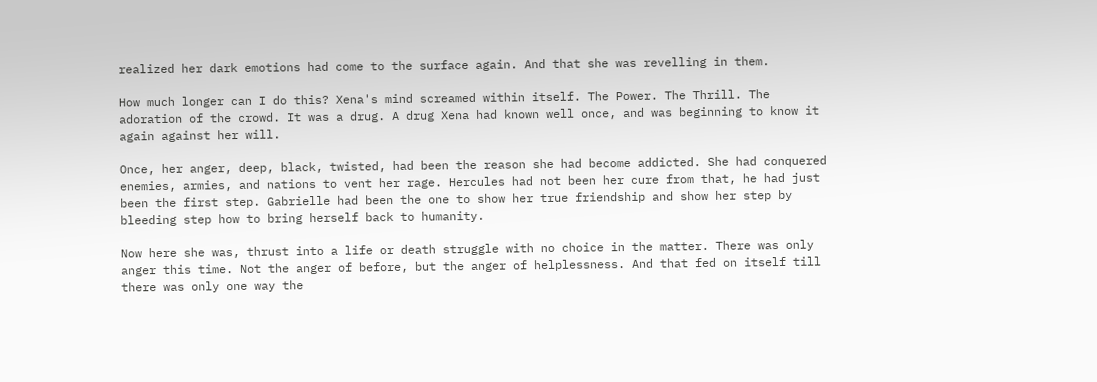realized her dark emotions had come to the surface again. And that she was revelling in them.

How much longer can I do this? Xena's mind screamed within itself. The Power. The Thrill. The adoration of the crowd. It was a drug. A drug Xena had known well once, and was beginning to know it again against her will.

Once, her anger, deep, black, twisted, had been the reason she had become addicted. She had conquered enemies, armies, and nations to vent her rage. Hercules had not been her cure from that, he had just been the first step. Gabrielle had been the one to show her true friendship and show her step by bleeding step how to bring herself back to humanity.

Now here she was, thrust into a life or death struggle with no choice in the matter. There was only anger this time. Not the anger of before, but the anger of helplessness. And that fed on itself till there was only one way the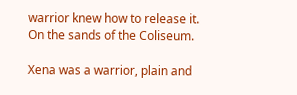warrior knew how to release it. On the sands of the Coliseum.

Xena was a warrior, plain and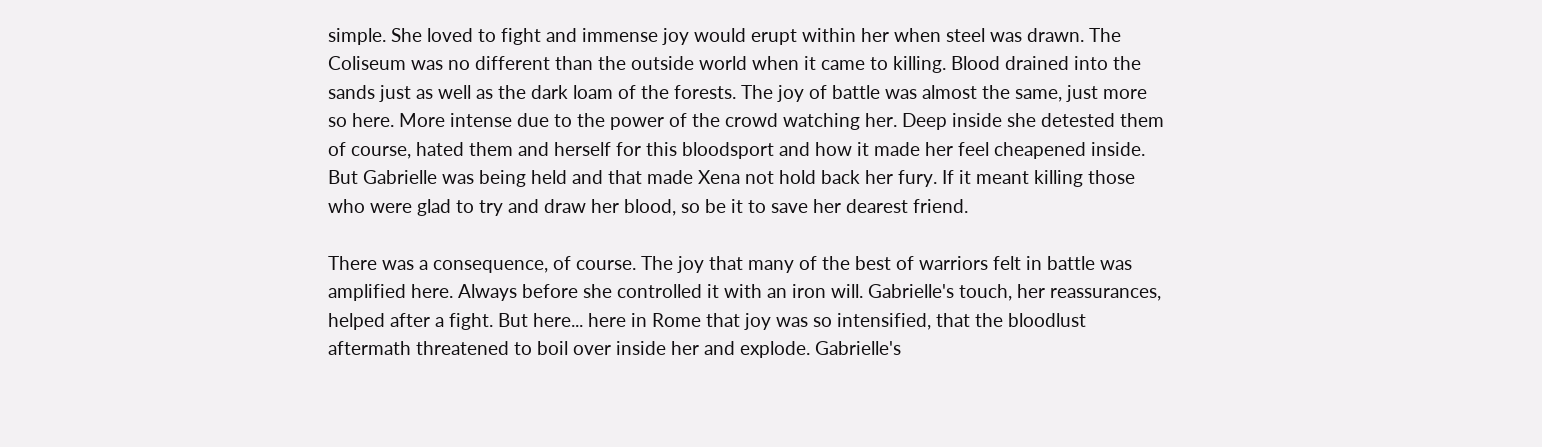simple. She loved to fight and immense joy would erupt within her when steel was drawn. The Coliseum was no different than the outside world when it came to killing. Blood drained into the sands just as well as the dark loam of the forests. The joy of battle was almost the same, just more so here. More intense due to the power of the crowd watching her. Deep inside she detested them of course, hated them and herself for this bloodsport and how it made her feel cheapened inside. But Gabrielle was being held and that made Xena not hold back her fury. If it meant killing those who were glad to try and draw her blood, so be it to save her dearest friend.

There was a consequence, of course. The joy that many of the best of warriors felt in battle was amplified here. Always before she controlled it with an iron will. Gabrielle's touch, her reassurances, helped after a fight. But here... here in Rome that joy was so intensified, that the bloodlust aftermath threatened to boil over inside her and explode. Gabrielle's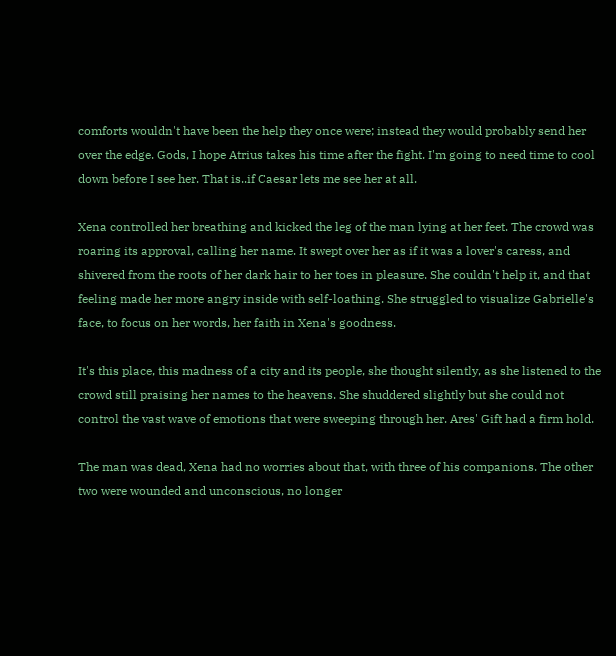comforts wouldn't have been the help they once were; instead they would probably send her over the edge. Gods, I hope Atrius takes his time after the fight. I'm going to need time to cool down before I see her. That is..if Caesar lets me see her at all.

Xena controlled her breathing and kicked the leg of the man lying at her feet. The crowd was roaring its approval, calling her name. It swept over her as if it was a lover's caress, and shivered from the roots of her dark hair to her toes in pleasure. She couldn't help it, and that feeling made her more angry inside with self-loathing. She struggled to visualize Gabrielle's face, to focus on her words, her faith in Xena's goodness.

It's this place, this madness of a city and its people, she thought silently, as she listened to the crowd still praising her names to the heavens. She shuddered slightly but she could not control the vast wave of emotions that were sweeping through her. Ares' Gift had a firm hold.

The man was dead, Xena had no worries about that, with three of his companions. The other two were wounded and unconscious, no longer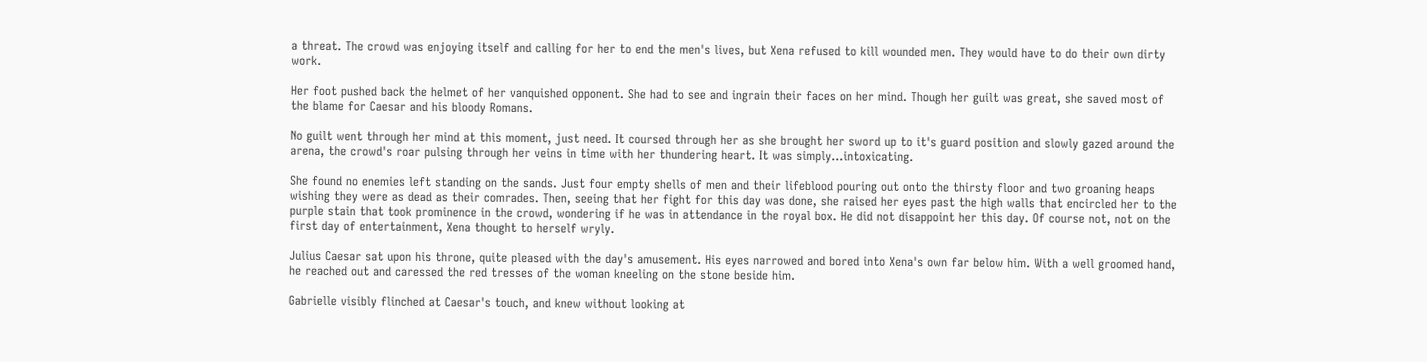a threat. The crowd was enjoying itself and calling for her to end the men's lives, but Xena refused to kill wounded men. They would have to do their own dirty work.

Her foot pushed back the helmet of her vanquished opponent. She had to see and ingrain their faces on her mind. Though her guilt was great, she saved most of the blame for Caesar and his bloody Romans.

No guilt went through her mind at this moment, just need. It coursed through her as she brought her sword up to it's guard position and slowly gazed around the arena, the crowd's roar pulsing through her veins in time with her thundering heart. It was simply...intoxicating.

She found no enemies left standing on the sands. Just four empty shells of men and their lifeblood pouring out onto the thirsty floor and two groaning heaps wishing they were as dead as their comrades. Then, seeing that her fight for this day was done, she raised her eyes past the high walls that encircled her to the purple stain that took prominence in the crowd, wondering if he was in attendance in the royal box. He did not disappoint her this day. Of course not, not on the first day of entertainment, Xena thought to herself wryly.

Julius Caesar sat upon his throne, quite pleased with the day's amusement. His eyes narrowed and bored into Xena's own far below him. With a well groomed hand, he reached out and caressed the red tresses of the woman kneeling on the stone beside him.

Gabrielle visibly flinched at Caesar's touch, and knew without looking at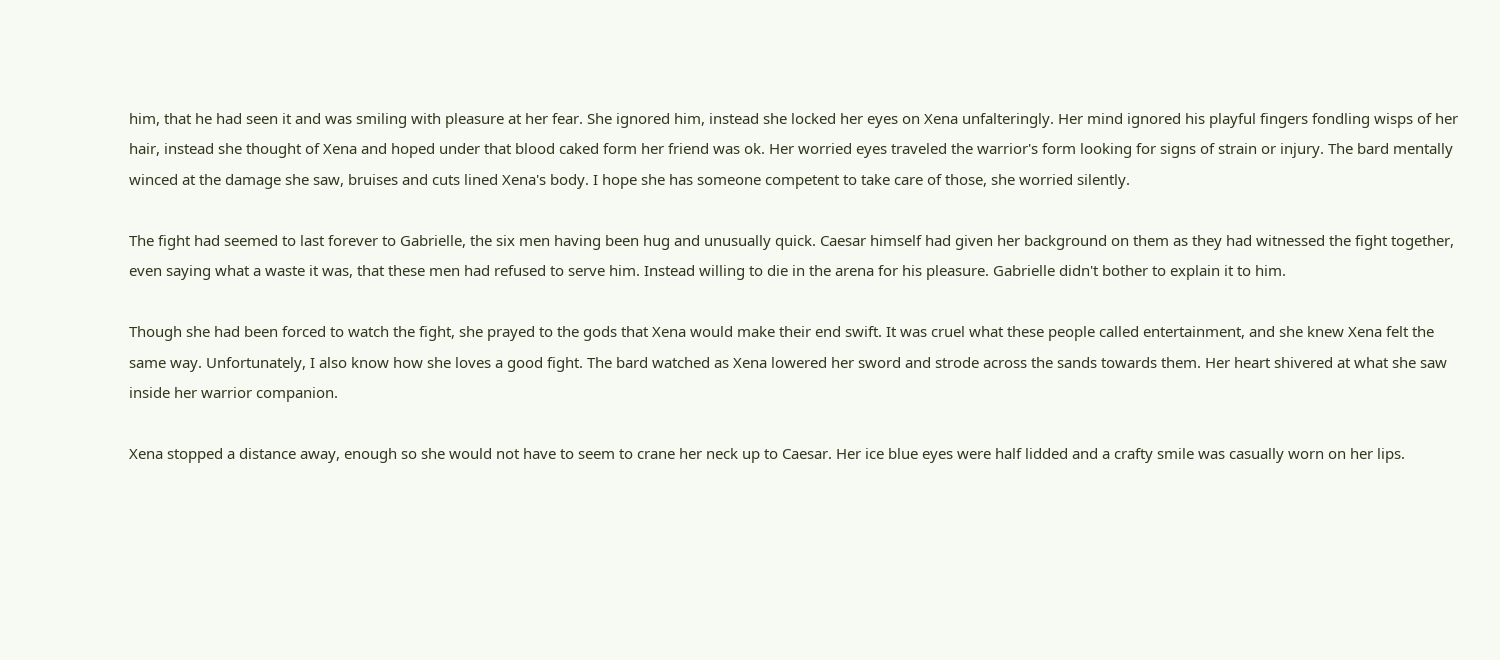him, that he had seen it and was smiling with pleasure at her fear. She ignored him, instead she locked her eyes on Xena unfalteringly. Her mind ignored his playful fingers fondling wisps of her hair, instead she thought of Xena and hoped under that blood caked form her friend was ok. Her worried eyes traveled the warrior's form looking for signs of strain or injury. The bard mentally winced at the damage she saw, bruises and cuts lined Xena's body. I hope she has someone competent to take care of those, she worried silently.

The fight had seemed to last forever to Gabrielle, the six men having been hug and unusually quick. Caesar himself had given her background on them as they had witnessed the fight together, even saying what a waste it was, that these men had refused to serve him. Instead willing to die in the arena for his pleasure. Gabrielle didn't bother to explain it to him.

Though she had been forced to watch the fight, she prayed to the gods that Xena would make their end swift. It was cruel what these people called entertainment, and she knew Xena felt the same way. Unfortunately, I also know how she loves a good fight. The bard watched as Xena lowered her sword and strode across the sands towards them. Her heart shivered at what she saw inside her warrior companion.

Xena stopped a distance away, enough so she would not have to seem to crane her neck up to Caesar. Her ice blue eyes were half lidded and a crafty smile was casually worn on her lips.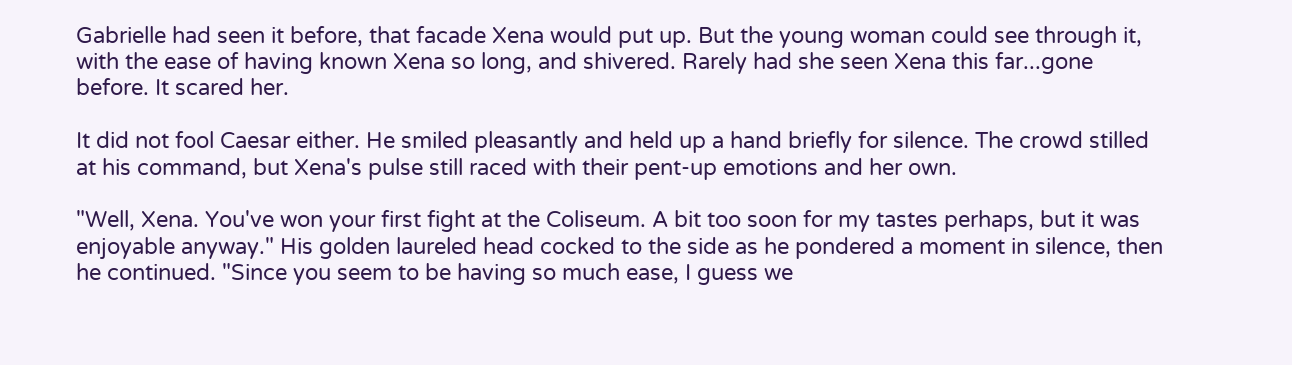Gabrielle had seen it before, that facade Xena would put up. But the young woman could see through it, with the ease of having known Xena so long, and shivered. Rarely had she seen Xena this far...gone before. It scared her.

It did not fool Caesar either. He smiled pleasantly and held up a hand briefly for silence. The crowd stilled at his command, but Xena's pulse still raced with their pent-up emotions and her own.

"Well, Xena. You've won your first fight at the Coliseum. A bit too soon for my tastes perhaps, but it was enjoyable anyway." His golden laureled head cocked to the side as he pondered a moment in silence, then he continued. "Since you seem to be having so much ease, I guess we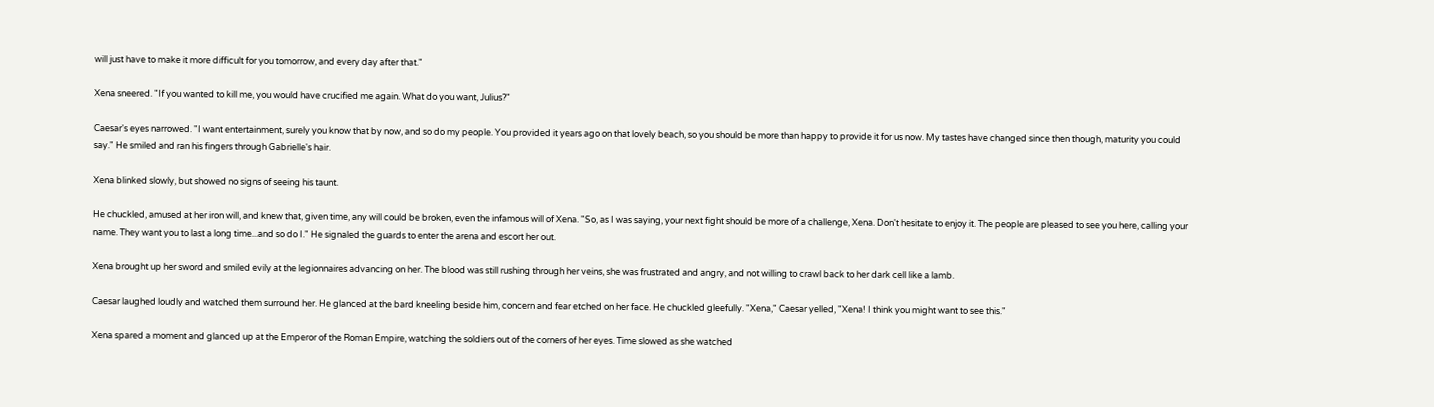will just have to make it more difficult for you tomorrow, and every day after that."

Xena sneered. "If you wanted to kill me, you would have crucified me again. What do you want, Julius?"

Caesar's eyes narrowed. "I want entertainment, surely you know that by now, and so do my people. You provided it years ago on that lovely beach, so you should be more than happy to provide it for us now. My tastes have changed since then though, maturity you could say." He smiled and ran his fingers through Gabrielle's hair.

Xena blinked slowly, but showed no signs of seeing his taunt.

He chuckled, amused at her iron will, and knew that, given time, any will could be broken, even the infamous will of Xena. "So, as I was saying, your next fight should be more of a challenge, Xena. Don't hesitate to enjoy it. The people are pleased to see you here, calling your name. They want you to last a long time...and so do I." He signaled the guards to enter the arena and escort her out.

Xena brought up her sword and smiled evily at the legionnaires advancing on her. The blood was still rushing through her veins, she was frustrated and angry, and not willing to crawl back to her dark cell like a lamb.

Caesar laughed loudly and watched them surround her. He glanced at the bard kneeling beside him, concern and fear etched on her face. He chuckled gleefully. "Xena," Caesar yelled, "Xena! I think you might want to see this."

Xena spared a moment and glanced up at the Emperor of the Roman Empire, watching the soldiers out of the corners of her eyes. Time slowed as she watched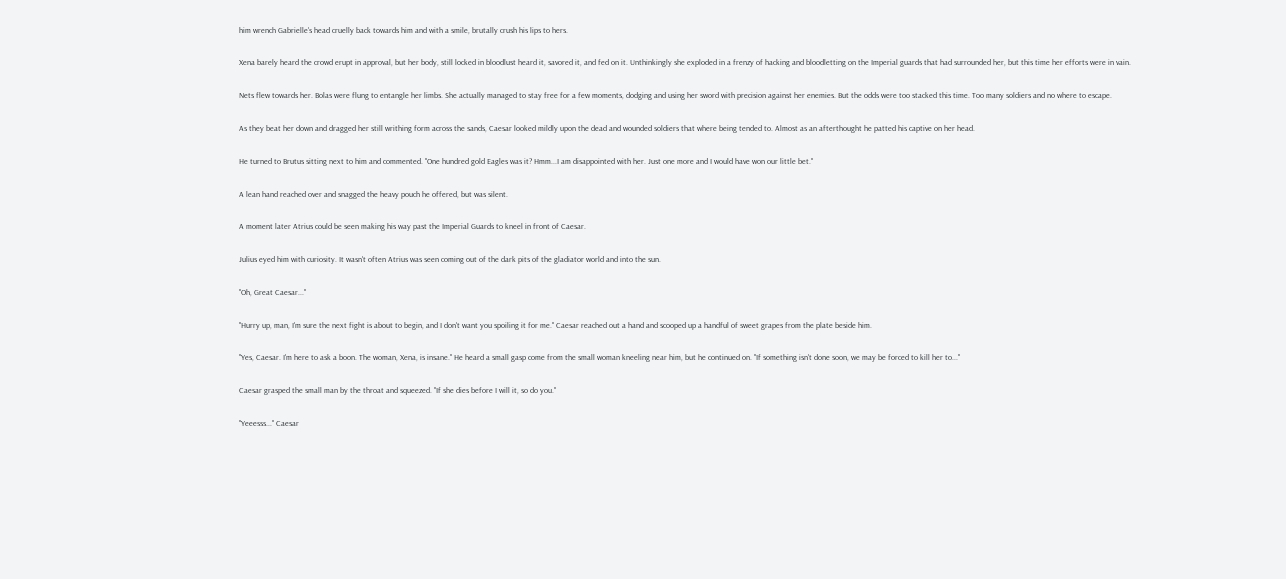him wrench Gabrielle's head cruelly back towards him and with a smile, brutally crush his lips to hers.

Xena barely heard the crowd erupt in approval, but her body, still locked in bloodlust heard it, savored it, and fed on it. Unthinkingly she exploded in a frenzy of hacking and bloodletting on the Imperial guards that had surrounded her, but this time her efforts were in vain.

Nets flew towards her. Bolas were flung to entangle her limbs. She actually managed to stay free for a few moments, dodging and using her sword with precision against her enemies. But the odds were too stacked this time. Too many soldiers and no where to escape.

As they beat her down and dragged her still writhing form across the sands, Caesar looked mildly upon the dead and wounded soldiers that where being tended to. Almost as an afterthought he patted his captive on her head.

He turned to Brutus sitting next to him and commented. "One hundred gold Eagles was it? Hmm...I am disappointed with her. Just one more and I would have won our little bet."

A lean hand reached over and snagged the heavy pouch he offered, but was silent.

A moment later Atrius could be seen making his way past the Imperial Guards to kneel in front of Caesar.

Julius eyed him with curiosity. It wasn't often Atrius was seen coming out of the dark pits of the gladiator world and into the sun.

"Oh, Great Caesar..."

"Hurry up, man, I'm sure the next fight is about to begin, and I don't want you spoiling it for me." Caesar reached out a hand and scooped up a handful of sweet grapes from the plate beside him.

"Yes, Caesar. I'm here to ask a boon. The woman, Xena, is insane." He heard a small gasp come from the small woman kneeling near him, but he continued on. "If something isn't done soon, we may be forced to kill her to..."

Caesar grasped the small man by the throat and squeezed. "If she dies before I will it, so do you."

"Yeeesss..." Caesar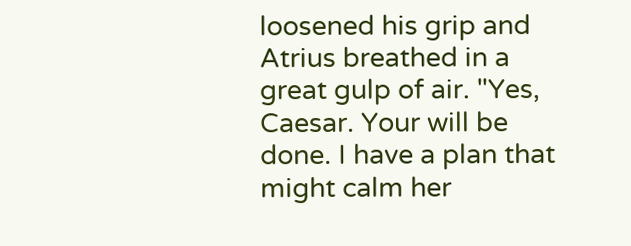loosened his grip and Atrius breathed in a great gulp of air. "Yes, Caesar. Your will be done. I have a plan that might calm her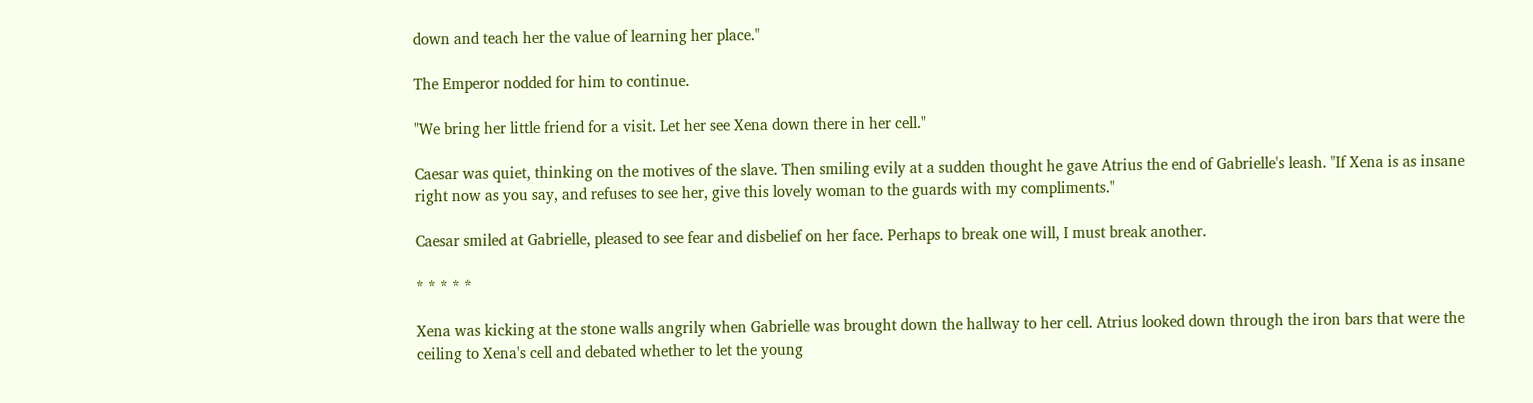down and teach her the value of learning her place."

The Emperor nodded for him to continue.

"We bring her little friend for a visit. Let her see Xena down there in her cell."

Caesar was quiet, thinking on the motives of the slave. Then smiling evily at a sudden thought he gave Atrius the end of Gabrielle's leash. "If Xena is as insane right now as you say, and refuses to see her, give this lovely woman to the guards with my compliments."

Caesar smiled at Gabrielle, pleased to see fear and disbelief on her face. Perhaps to break one will, I must break another.

* * * * *

Xena was kicking at the stone walls angrily when Gabrielle was brought down the hallway to her cell. Atrius looked down through the iron bars that were the ceiling to Xena's cell and debated whether to let the young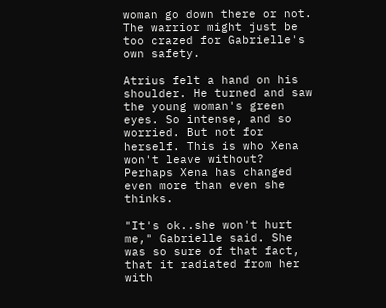woman go down there or not. The warrior might just be too crazed for Gabrielle's own safety.

Atrius felt a hand on his shoulder. He turned and saw the young woman's green eyes. So intense, and so worried. But not for herself. This is who Xena won't leave without? Perhaps Xena has changed even more than even she thinks.

"It's ok..she won't hurt me," Gabrielle said. She was so sure of that fact, that it radiated from her with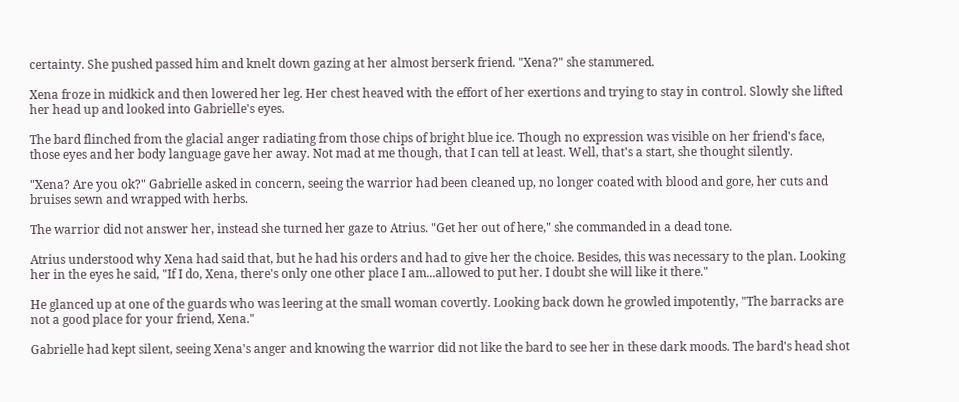certainty. She pushed passed him and knelt down gazing at her almost berserk friend. "Xena?" she stammered.

Xena froze in midkick and then lowered her leg. Her chest heaved with the effort of her exertions and trying to stay in control. Slowly she lifted her head up and looked into Gabrielle's eyes.

The bard flinched from the glacial anger radiating from those chips of bright blue ice. Though no expression was visible on her friend's face, those eyes and her body language gave her away. Not mad at me though, that I can tell at least. Well, that's a start, she thought silently.

"Xena? Are you ok?" Gabrielle asked in concern, seeing the warrior had been cleaned up, no longer coated with blood and gore, her cuts and bruises sewn and wrapped with herbs.

The warrior did not answer her, instead she turned her gaze to Atrius. "Get her out of here," she commanded in a dead tone.

Atrius understood why Xena had said that, but he had his orders and had to give her the choice. Besides, this was necessary to the plan. Looking her in the eyes he said, "If I do, Xena, there's only one other place I am...allowed to put her. I doubt she will like it there."

He glanced up at one of the guards who was leering at the small woman covertly. Looking back down he growled impotently, "The barracks are not a good place for your friend, Xena."

Gabrielle had kept silent, seeing Xena's anger and knowing the warrior did not like the bard to see her in these dark moods. The bard's head shot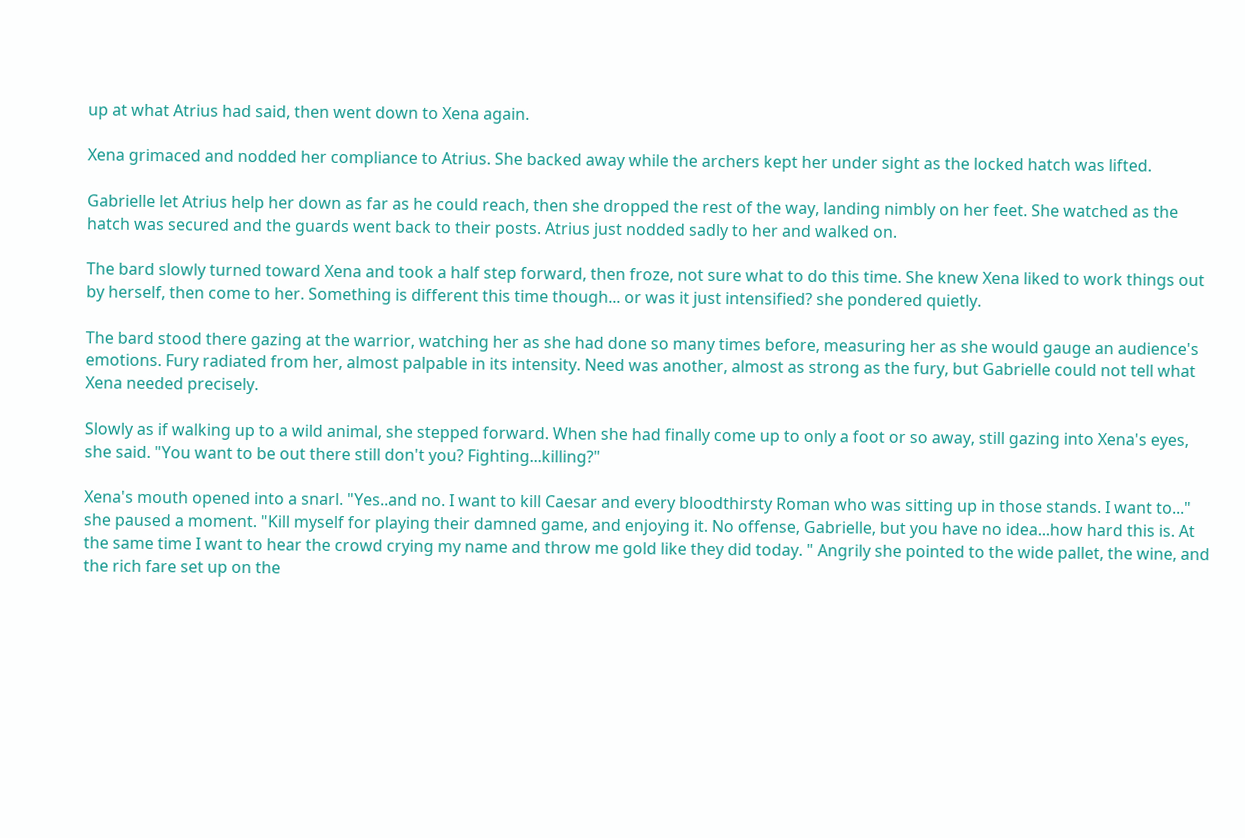up at what Atrius had said, then went down to Xena again.

Xena grimaced and nodded her compliance to Atrius. She backed away while the archers kept her under sight as the locked hatch was lifted.

Gabrielle let Atrius help her down as far as he could reach, then she dropped the rest of the way, landing nimbly on her feet. She watched as the hatch was secured and the guards went back to their posts. Atrius just nodded sadly to her and walked on.

The bard slowly turned toward Xena and took a half step forward, then froze, not sure what to do this time. She knew Xena liked to work things out by herself, then come to her. Something is different this time though... or was it just intensified? she pondered quietly.

The bard stood there gazing at the warrior, watching her as she had done so many times before, measuring her as she would gauge an audience's emotions. Fury radiated from her, almost palpable in its intensity. Need was another, almost as strong as the fury, but Gabrielle could not tell what Xena needed precisely.

Slowly as if walking up to a wild animal, she stepped forward. When she had finally come up to only a foot or so away, still gazing into Xena's eyes, she said. "You want to be out there still don't you? Fighting...killing?"

Xena's mouth opened into a snarl. "Yes..and no. I want to kill Caesar and every bloodthirsty Roman who was sitting up in those stands. I want to..." she paused a moment. "Kill myself for playing their damned game, and enjoying it. No offense, Gabrielle, but you have no idea...how hard this is. At the same time I want to hear the crowd crying my name and throw me gold like they did today. " Angrily she pointed to the wide pallet, the wine, and the rich fare set up on the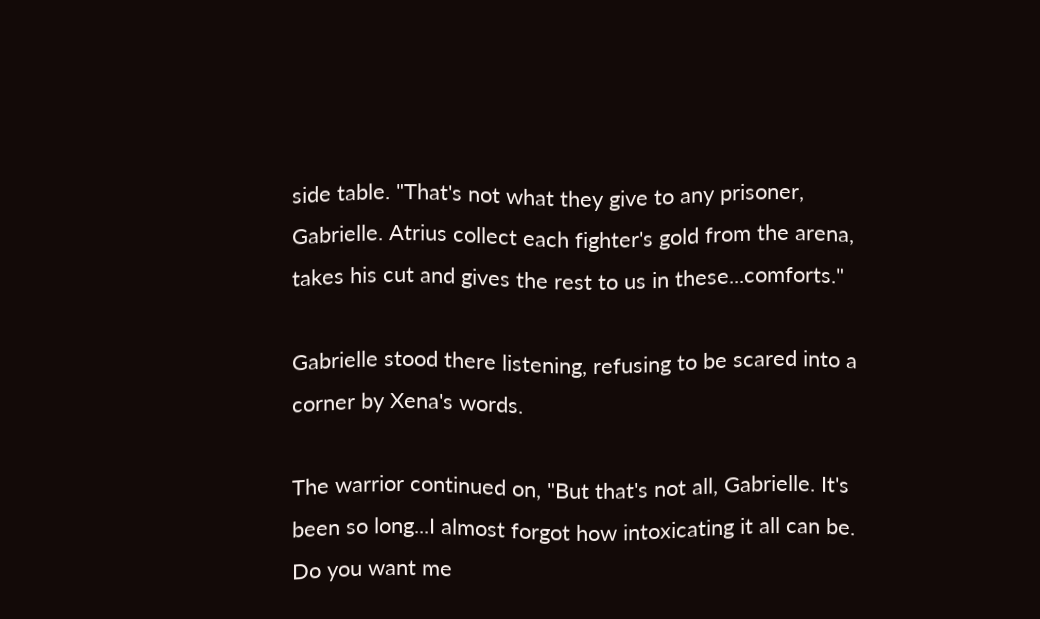side table. "That's not what they give to any prisoner, Gabrielle. Atrius collect each fighter's gold from the arena, takes his cut and gives the rest to us in these...comforts."

Gabrielle stood there listening, refusing to be scared into a corner by Xena's words.

The warrior continued on, "But that's not all, Gabrielle. It's been so long...I almost forgot how intoxicating it all can be. Do you want me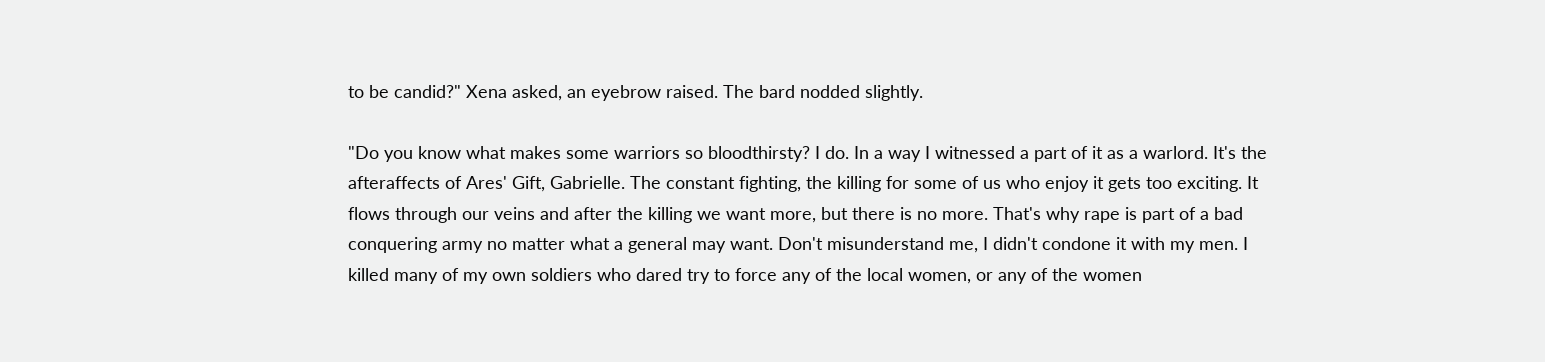to be candid?" Xena asked, an eyebrow raised. The bard nodded slightly.

"Do you know what makes some warriors so bloodthirsty? I do. In a way I witnessed a part of it as a warlord. It's the afteraffects of Ares' Gift, Gabrielle. The constant fighting, the killing for some of us who enjoy it gets too exciting. It flows through our veins and after the killing we want more, but there is no more. That's why rape is part of a bad conquering army no matter what a general may want. Don't misunderstand me, I didn't condone it with my men. I killed many of my own soldiers who dared try to force any of the local women, or any of the women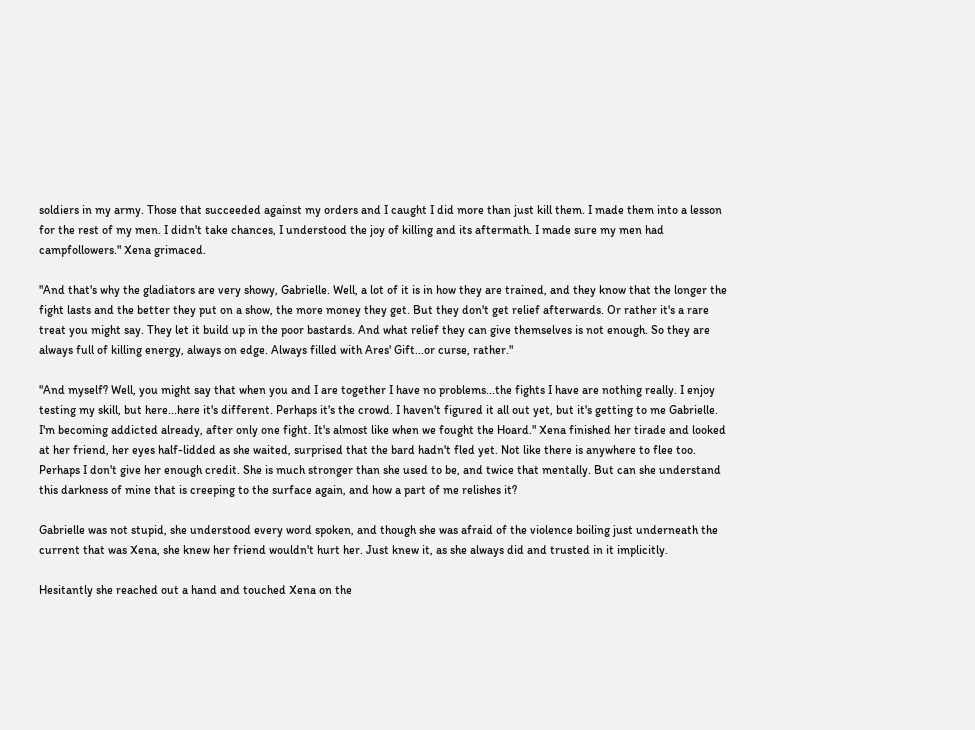soldiers in my army. Those that succeeded against my orders and I caught I did more than just kill them. I made them into a lesson for the rest of my men. I didn't take chances, I understood the joy of killing and its aftermath. I made sure my men had campfollowers." Xena grimaced.

"And that's why the gladiators are very showy, Gabrielle. Well, a lot of it is in how they are trained, and they know that the longer the fight lasts and the better they put on a show, the more money they get. But they don't get relief afterwards. Or rather it's a rare treat you might say. They let it build up in the poor bastards. And what relief they can give themselves is not enough. So they are always full of killing energy, always on edge. Always filled with Ares' Gift...or curse, rather."

"And myself? Well, you might say that when you and I are together I have no problems...the fights I have are nothing really. I enjoy testing my skill, but here...here it's different. Perhaps it's the crowd. I haven't figured it all out yet, but it's getting to me Gabrielle. I'm becoming addicted already, after only one fight. It's almost like when we fought the Hoard." Xena finished her tirade and looked at her friend, her eyes half-lidded as she waited, surprised that the bard hadn't fled yet. Not like there is anywhere to flee too. Perhaps I don't give her enough credit. She is much stronger than she used to be, and twice that mentally. But can she understand this darkness of mine that is creeping to the surface again, and how a part of me relishes it?

Gabrielle was not stupid, she understood every word spoken, and though she was afraid of the violence boiling just underneath the current that was Xena, she knew her friend wouldn't hurt her. Just knew it, as she always did and trusted in it implicitly.

Hesitantly she reached out a hand and touched Xena on the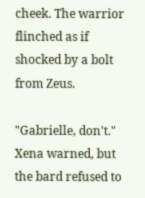cheek. The warrior flinched as if shocked by a bolt from Zeus.

"Gabrielle, don't." Xena warned, but the bard refused to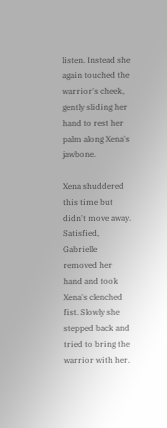listen. Instead she again touched the warrior's cheek, gently sliding her hand to rest her palm along Xena's jawbone.

Xena shuddered this time but didn't move away. Satisfied, Gabrielle removed her hand and took Xena's clenched fist. Slowly she stepped back and tried to bring the warrior with her.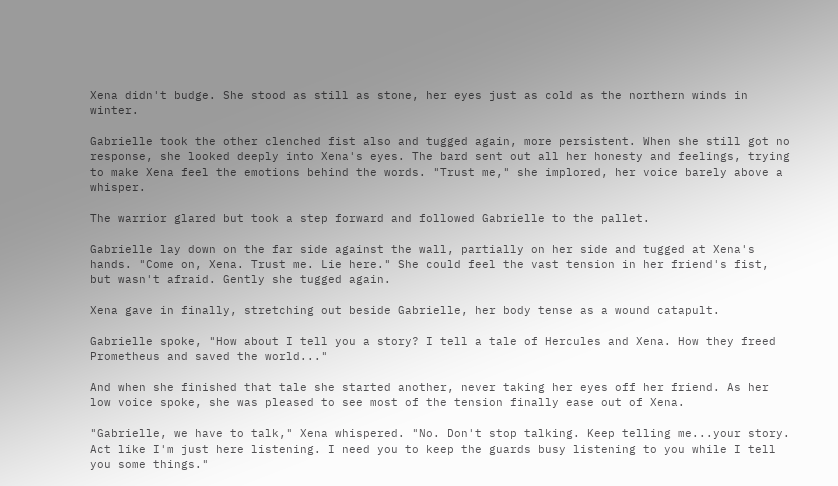Xena didn't budge. She stood as still as stone, her eyes just as cold as the northern winds in winter.

Gabrielle took the other clenched fist also and tugged again, more persistent. When she still got no response, she looked deeply into Xena's eyes. The bard sent out all her honesty and feelings, trying to make Xena feel the emotions behind the words. "Trust me," she implored, her voice barely above a whisper.

The warrior glared but took a step forward and followed Gabrielle to the pallet.

Gabrielle lay down on the far side against the wall, partially on her side and tugged at Xena's hands. "Come on, Xena. Trust me. Lie here." She could feel the vast tension in her friend's fist, but wasn't afraid. Gently she tugged again.

Xena gave in finally, stretching out beside Gabrielle, her body tense as a wound catapult.

Gabrielle spoke, "How about I tell you a story? I tell a tale of Hercules and Xena. How they freed Prometheus and saved the world..."

And when she finished that tale she started another, never taking her eyes off her friend. As her low voice spoke, she was pleased to see most of the tension finally ease out of Xena.

"Gabrielle, we have to talk," Xena whispered. "No. Don't stop talking. Keep telling me...your story. Act like I'm just here listening. I need you to keep the guards busy listening to you while I tell you some things."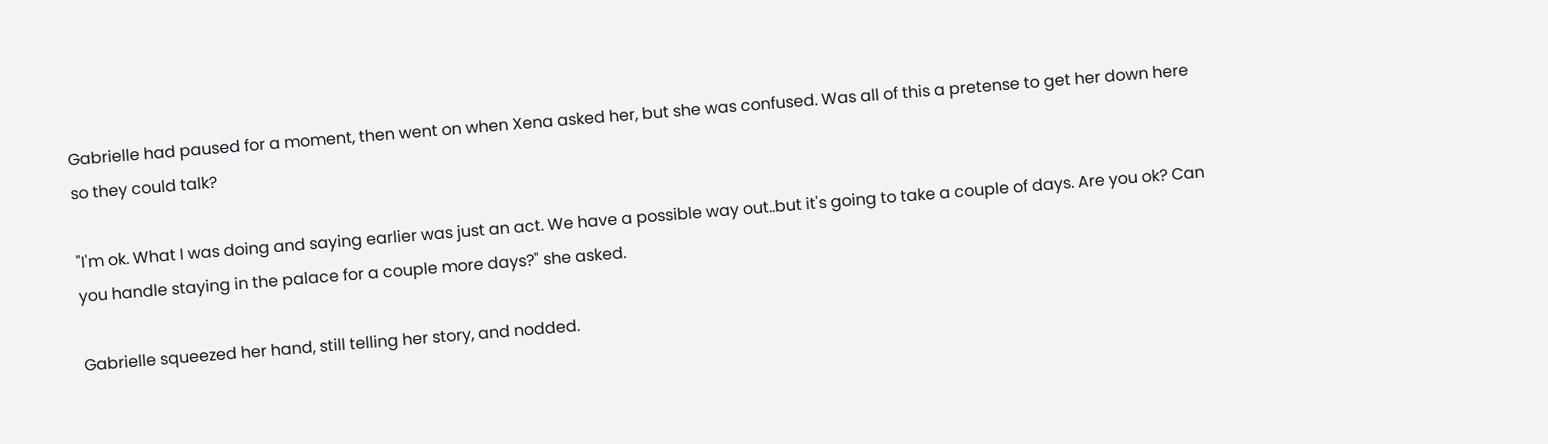Gabrielle had paused for a moment, then went on when Xena asked her, but she was confused. Was all of this a pretense to get her down here so they could talk?

"I'm ok. What I was doing and saying earlier was just an act. We have a possible way out..but it's going to take a couple of days. Are you ok? Can you handle staying in the palace for a couple more days?" she asked.

Gabrielle squeezed her hand, still telling her story, and nodded.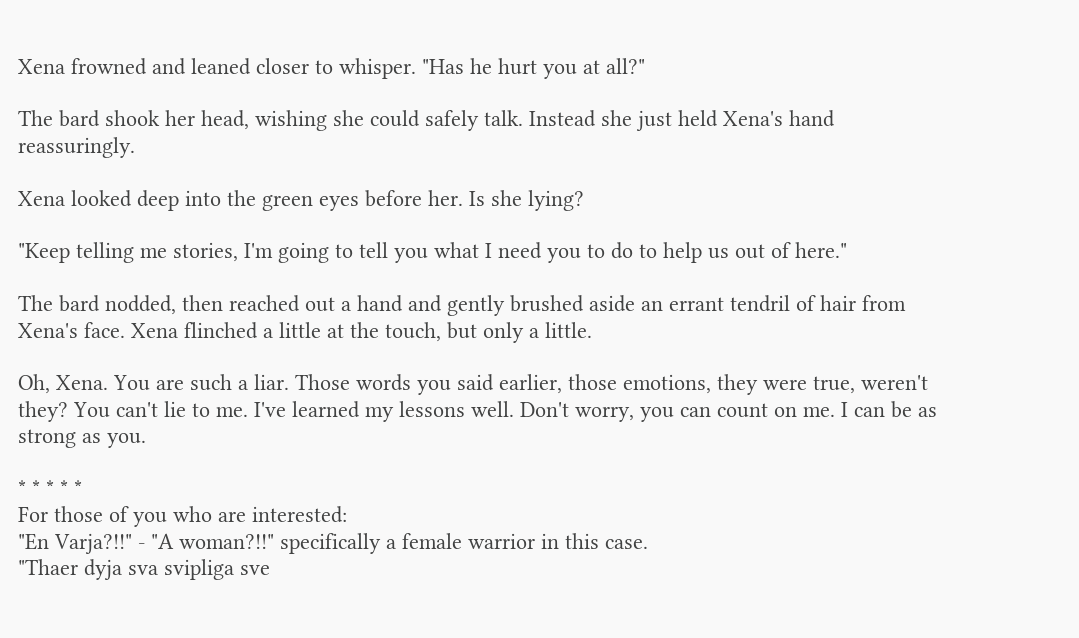Xena frowned and leaned closer to whisper. "Has he hurt you at all?"

The bard shook her head, wishing she could safely talk. Instead she just held Xena's hand reassuringly.

Xena looked deep into the green eyes before her. Is she lying?

"Keep telling me stories, I'm going to tell you what I need you to do to help us out of here."

The bard nodded, then reached out a hand and gently brushed aside an errant tendril of hair from Xena's face. Xena flinched a little at the touch, but only a little.

Oh, Xena. You are such a liar. Those words you said earlier, those emotions, they were true, weren't they? You can't lie to me. I've learned my lessons well. Don't worry, you can count on me. I can be as strong as you.

* * * * *
For those of you who are interested:
"En Varja?!!" - "A woman?!!" specifically a female warrior in this case.
"Thaer dyja sva svipliga sve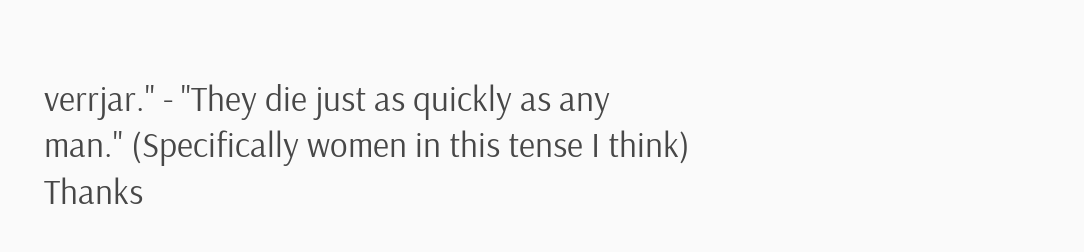verrjar." - "They die just as quickly as any man." (Specifically women in this tense I think)
Thanks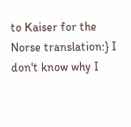to Kaiser for the Norse translation:} I don't know why I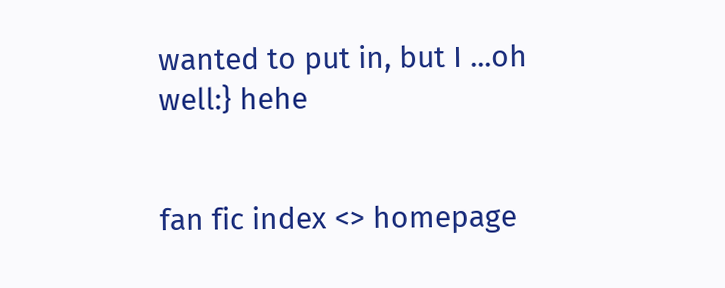wanted to put in, but I ...oh well:} hehe


fan fic index <> homepage